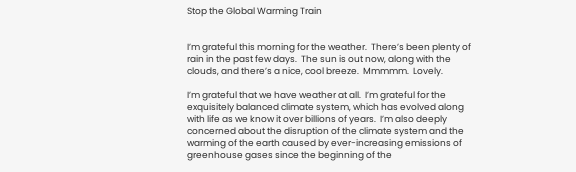Stop the Global Warming Train


I’m grateful this morning for the weather.  There’s been plenty of rain in the past few days.  The sun is out now, along with the clouds, and there’s a nice, cool breeze.  Mmmmm.  Lovely.

I’m grateful that we have weather at all.  I’m grateful for the exquisitely balanced climate system, which has evolved along with life as we know it over billions of years.  I’m also deeply concerned about the disruption of the climate system and the warming of the earth caused by ever-increasing emissions of greenhouse gases since the beginning of the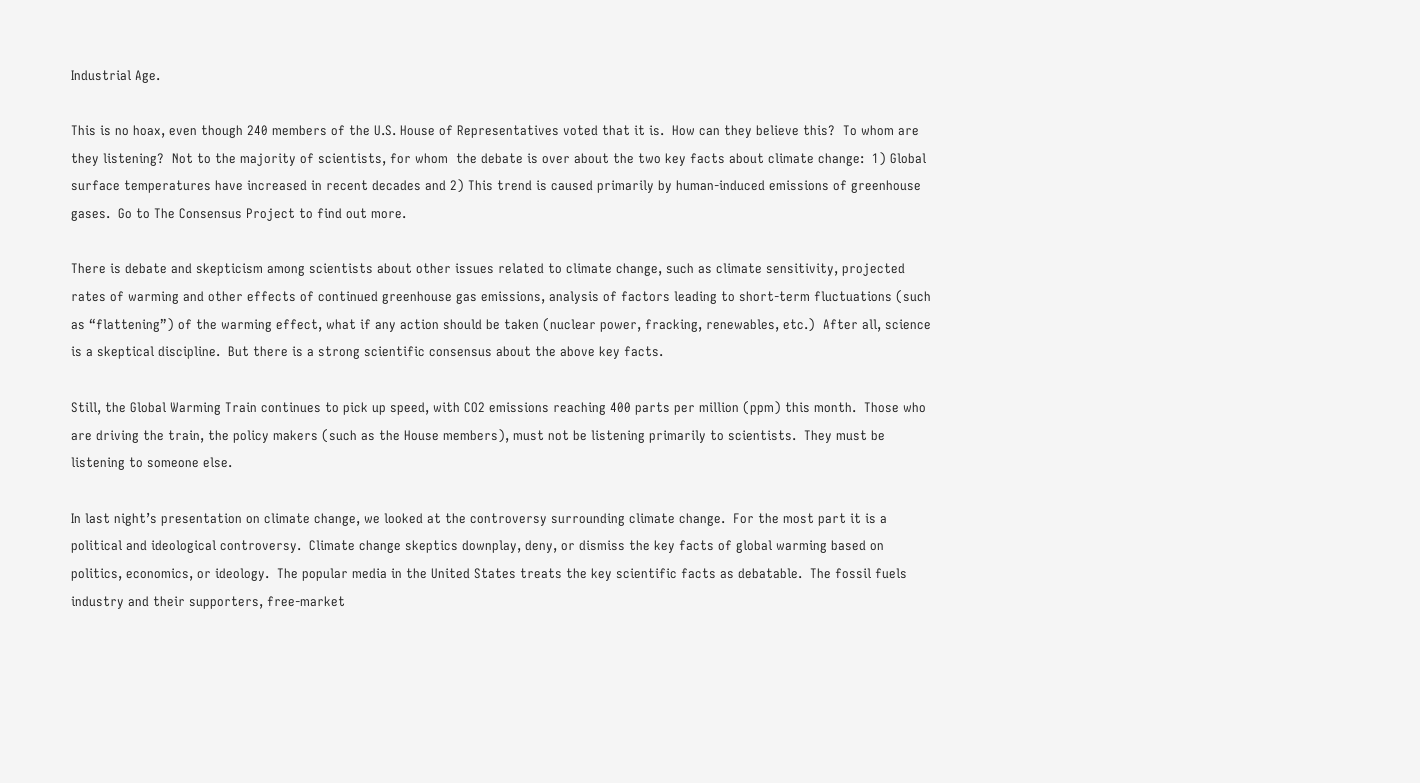Industrial Age.

This is no hoax, even though 240 members of the U.S. House of Representatives voted that it is.  How can they believe this?  To whom are they listening?  Not to the majority of scientists, for whom  the debate is over about the two key facts about climate change:  1) Global surface temperatures have increased in recent decades and 2) This trend is caused primarily by human-induced emissions of greenhouse gases.  Go to The Consensus Project to find out more.

There is debate and skepticism among scientists about other issues related to climate change, such as climate sensitivity, projected rates of warming and other effects of continued greenhouse gas emissions, analysis of factors leading to short-term fluctuations (such as “flattening”) of the warming effect, what if any action should be taken (nuclear power, fracking, renewables, etc.)  After all, science is a skeptical discipline.  But there is a strong scientific consensus about the above key facts.

Still, the Global Warming Train continues to pick up speed, with CO2 emissions reaching 400 parts per million (ppm) this month.  Those who are driving the train, the policy makers (such as the House members), must not be listening primarily to scientists.  They must be listening to someone else.

In last night’s presentation on climate change, we looked at the controversy surrounding climate change.  For the most part it is a political and ideological controversy.  Climate change skeptics downplay, deny, or dismiss the key facts of global warming based on politics, economics, or ideology.  The popular media in the United States treats the key scientific facts as debatable.  The fossil fuels industry and their supporters, free-market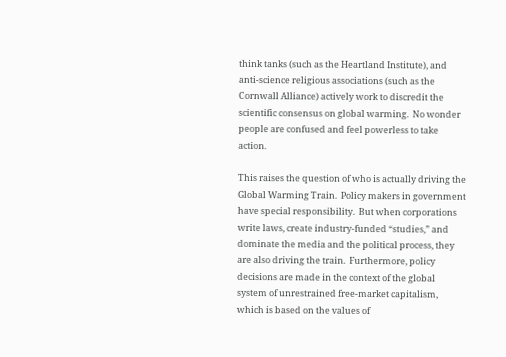think tanks (such as the Heartland Institute), and anti-science religious associations (such as the Cornwall Alliance) actively work to discredit the scientific consensus on global warming.  No wonder people are confused and feel powerless to take action.

This raises the question of who is actually driving the Global Warming Train.  Policy makers in government have special responsibility.  But when corporations write laws, create industry-funded “studies,” and dominate the media and the political process, they are also driving the train.  Furthermore, policy decisions are made in the context of the global system of unrestrained free-market capitalism, which is based on the values of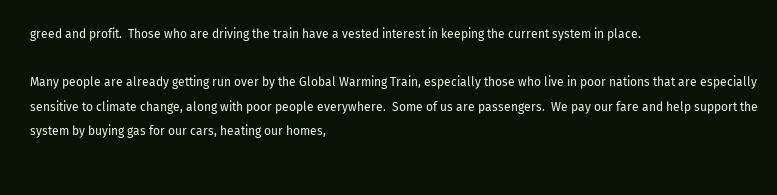greed and profit.  Those who are driving the train have a vested interest in keeping the current system in place.

Many people are already getting run over by the Global Warming Train, especially those who live in poor nations that are especially sensitive to climate change, along with poor people everywhere.  Some of us are passengers.  We pay our fare and help support the system by buying gas for our cars, heating our homes,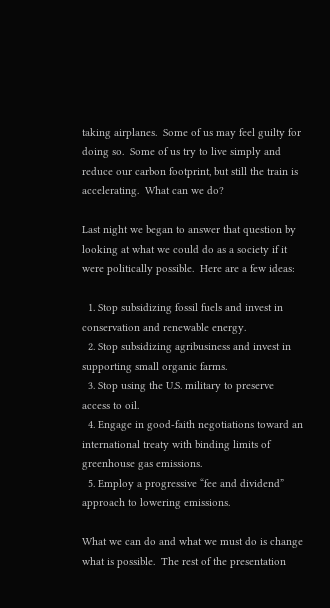taking airplanes.  Some of us may feel guilty for doing so.  Some of us try to live simply and reduce our carbon footprint, but still the train is accelerating.  What can we do?

Last night we began to answer that question by looking at what we could do as a society if it were politically possible.  Here are a few ideas:

  1. Stop subsidizing fossil fuels and invest in conservation and renewable energy.
  2. Stop subsidizing agribusiness and invest in supporting small organic farms.
  3. Stop using the U.S. military to preserve access to oil.
  4. Engage in good-faith negotiations toward an international treaty with binding limits of greenhouse gas emissions.
  5. Employ a progressive “fee and dividend” approach to lowering emissions.

What we can do and what we must do is change what is possible.  The rest of the presentation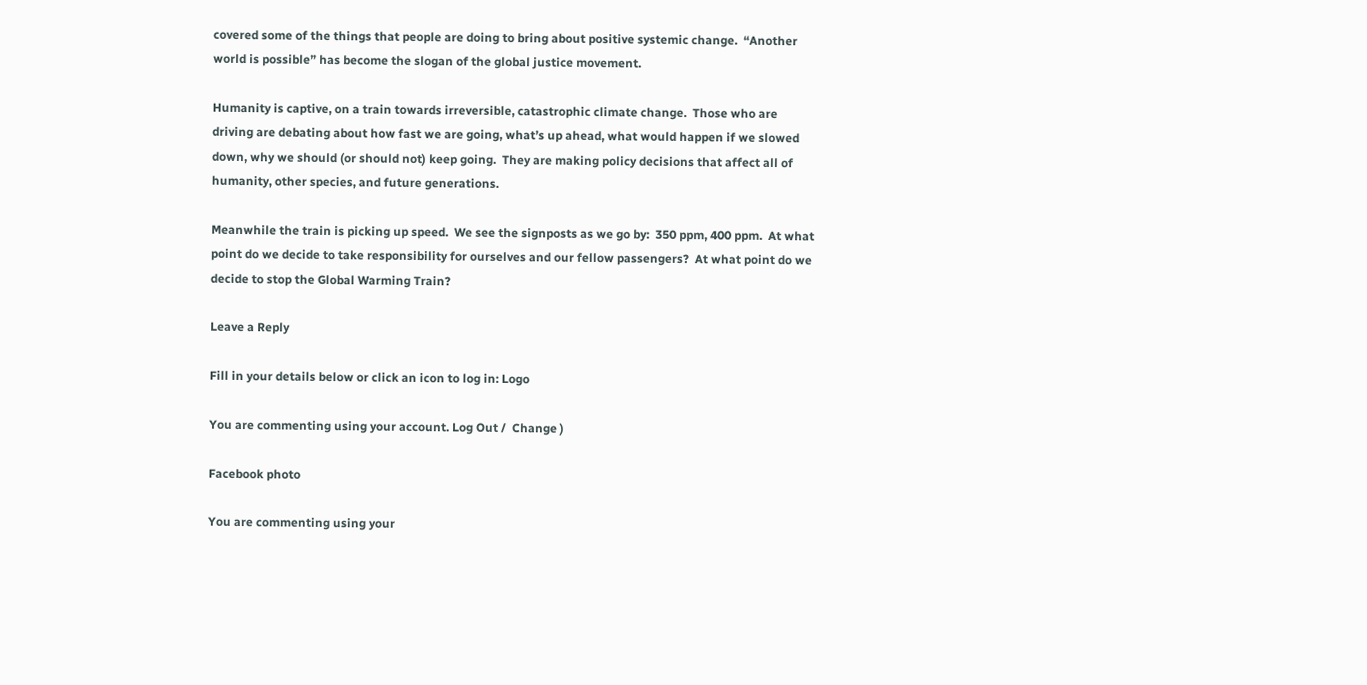covered some of the things that people are doing to bring about positive systemic change.  “Another world is possible” has become the slogan of the global justice movement.

Humanity is captive, on a train towards irreversible, catastrophic climate change.  Those who are driving are debating about how fast we are going, what’s up ahead, what would happen if we slowed down, why we should (or should not) keep going.  They are making policy decisions that affect all of humanity, other species, and future generations.

Meanwhile the train is picking up speed.  We see the signposts as we go by:  350 ppm, 400 ppm.  At what point do we decide to take responsibility for ourselves and our fellow passengers?  At what point do we decide to stop the Global Warming Train?

Leave a Reply

Fill in your details below or click an icon to log in: Logo

You are commenting using your account. Log Out /  Change )

Facebook photo

You are commenting using your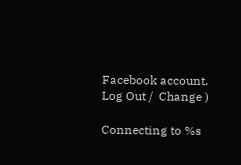Facebook account. Log Out /  Change )

Connecting to %s